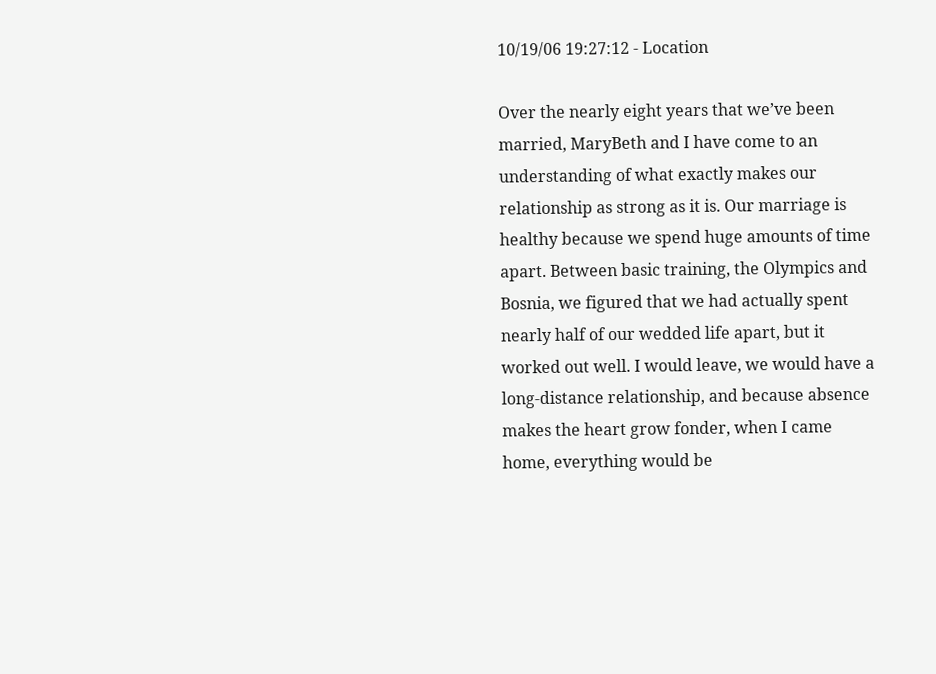10/19/06 19:27:12 - Location

Over the nearly eight years that we’ve been married, MaryBeth and I have come to an understanding of what exactly makes our relationship as strong as it is. Our marriage is healthy because we spend huge amounts of time apart. Between basic training, the Olympics and Bosnia, we figured that we had actually spent nearly half of our wedded life apart, but it worked out well. I would leave, we would have a long-distance relationship, and because absence makes the heart grow fonder, when I came home, everything would be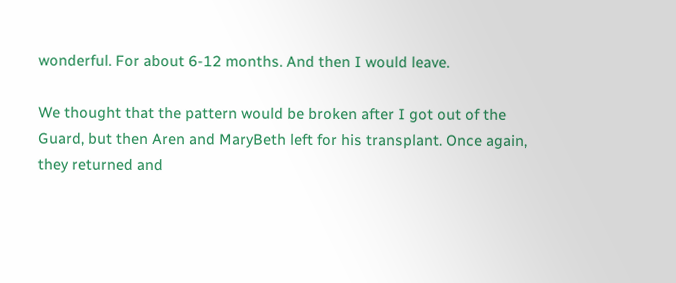wonderful. For about 6-12 months. And then I would leave.

We thought that the pattern would be broken after I got out of the Guard, but then Aren and MaryBeth left for his transplant. Once again, they returned and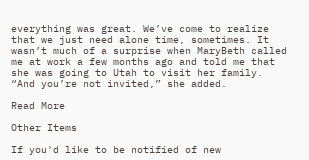everything was great. We’ve come to realize that we just need alone time, sometimes. It wasn’t much of a surprise when MaryBeth called me at work a few months ago and told me that she was going to Utah to visit her family. “And you’re not invited,” she added.

Read More

Other Items

If you'd like to be notified of new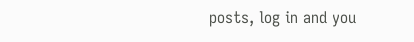posts, log in and you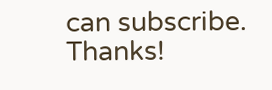can subscribe. Thanks!